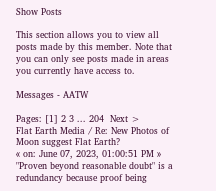Show Posts

This section allows you to view all posts made by this member. Note that you can only see posts made in areas you currently have access to.

Messages - AATW

Pages: [1] 2 3 ... 204  Next >
Flat Earth Media / Re: New Photos of Moon suggest Flat Earth?
« on: June 07, 2023, 01:00:51 PM »
"Proven beyond reasonable doubt" is a redundancy because proof being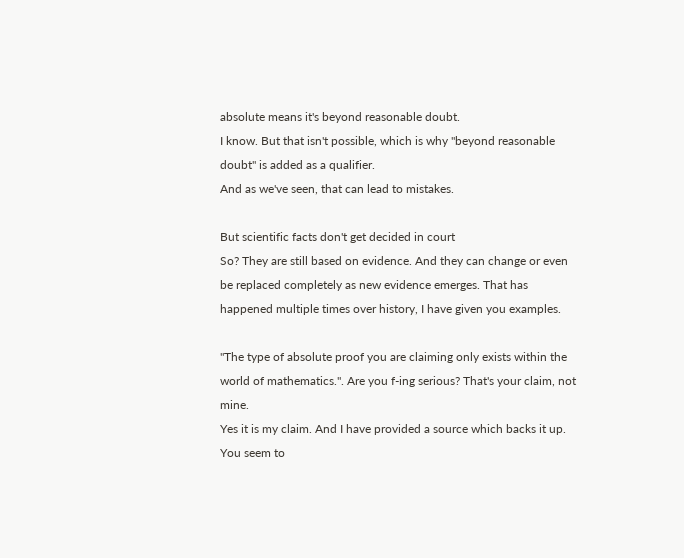absolute means it's beyond reasonable doubt.
I know. But that isn't possible, which is why "beyond reasonable doubt" is added as a qualifier.
And as we've seen, that can lead to mistakes.

But scientific facts don't get decided in court
So? They are still based on evidence. And they can change or even be replaced completely as new evidence emerges. That has happened multiple times over history, I have given you examples.

"The type of absolute proof you are claiming only exists within the world of mathematics.". Are you f-ing serious? That's your claim, not mine.
Yes it is my claim. And I have provided a source which backs it up.
You seem to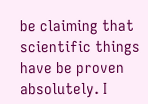be claiming that scientific things have be proven absolutely. I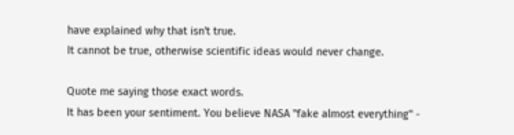have explained why that isn't true.
It cannot be true, otherwise scientific ideas would never change.

Quote me saying those exact words.
It has been your sentiment. You believe NASA "fake almost everything" -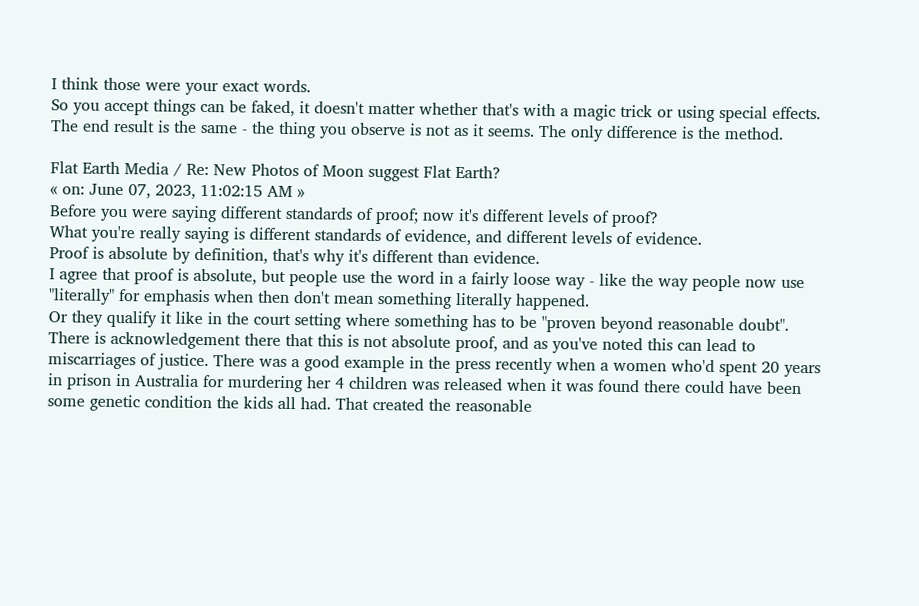I think those were your exact words.
So you accept things can be faked, it doesn't matter whether that's with a magic trick or using special effects. The end result is the same - the thing you observe is not as it seems. The only difference is the method.

Flat Earth Media / Re: New Photos of Moon suggest Flat Earth?
« on: June 07, 2023, 11:02:15 AM »
Before you were saying different standards of proof; now it's different levels of proof?
What you're really saying is different standards of evidence, and different levels of evidence.
Proof is absolute by definition, that's why it's different than evidence.
I agree that proof is absolute, but people use the word in a fairly loose way - like the way people now use "literally" for emphasis when then don't mean something literally happened.
Or they qualify it like in the court setting where something has to be "proven beyond reasonable doubt".
There is acknowledgement there that this is not absolute proof, and as you've noted this can lead to miscarriages of justice. There was a good example in the press recently when a women who'd spent 20 years in prison in Australia for murdering her 4 children was released when it was found there could have been some genetic condition the kids all had. That created the reasonable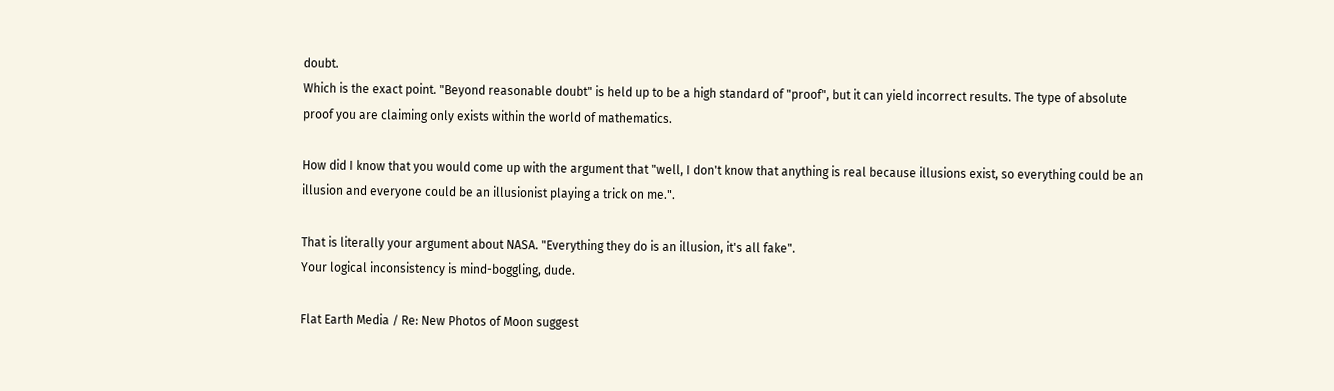doubt.
Which is the exact point. "Beyond reasonable doubt" is held up to be a high standard of "proof", but it can yield incorrect results. The type of absolute proof you are claiming only exists within the world of mathematics.

How did I know that you would come up with the argument that "well, I don't know that anything is real because illusions exist, so everything could be an illusion and everyone could be an illusionist playing a trick on me.".

That is literally your argument about NASA. "Everything they do is an illusion, it's all fake".
Your logical inconsistency is mind-boggling, dude.

Flat Earth Media / Re: New Photos of Moon suggest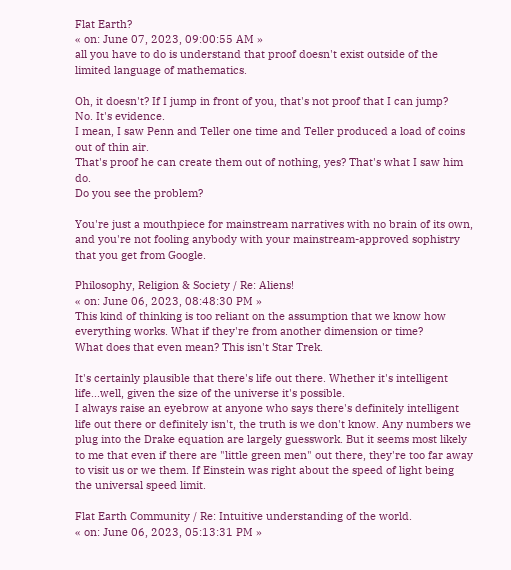Flat Earth?
« on: June 07, 2023, 09:00:55 AM »
all you have to do is understand that proof doesn't exist outside of the limited language of mathematics.

Oh, it doesn't? If I jump in front of you, that's not proof that I can jump?
No. It's evidence.
I mean, I saw Penn and Teller one time and Teller produced a load of coins out of thin air.
That's proof he can create them out of nothing, yes? That's what I saw him do.
Do you see the problem?

You're just a mouthpiece for mainstream narratives with no brain of its own, and you're not fooling anybody with your mainstream-approved sophistry that you get from Google.

Philosophy, Religion & Society / Re: Aliens!
« on: June 06, 2023, 08:48:30 PM »
This kind of thinking is too reliant on the assumption that we know how everything works. What if they're from another dimension or time?
What does that even mean? This isn't Star Trek.

It's certainly plausible that there's life out there. Whether it's intelligent life...well, given the size of the universe it's possible.
I always raise an eyebrow at anyone who says there's definitely intelligent life out there or definitely isn't, the truth is we don't know. Any numbers we plug into the Drake equation are largely guesswork. But it seems most likely to me that even if there are "little green men" out there, they're too far away to visit us or we them. If Einstein was right about the speed of light being the universal speed limit.

Flat Earth Community / Re: Intuitive understanding of the world.
« on: June 06, 2023, 05:13:31 PM »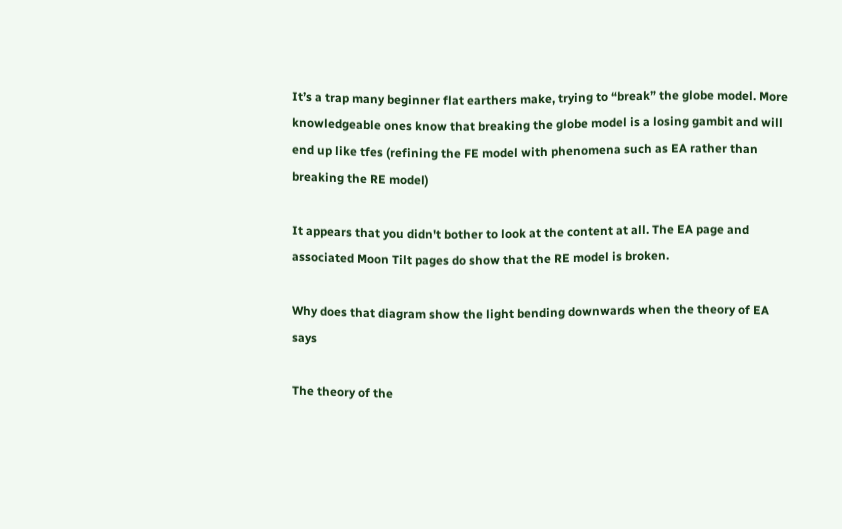It’s a trap many beginner flat earthers make, trying to “break” the globe model. More knowledgeable ones know that breaking the globe model is a losing gambit and will end up like tfes (refining the FE model with phenomena such as EA rather than breaking the RE model)

It appears that you didn't bother to look at the content at all. The EA page and associated Moon Tilt pages do show that the RE model is broken.

Why does that diagram show the light bending downwards when the theory of EA says

The theory of the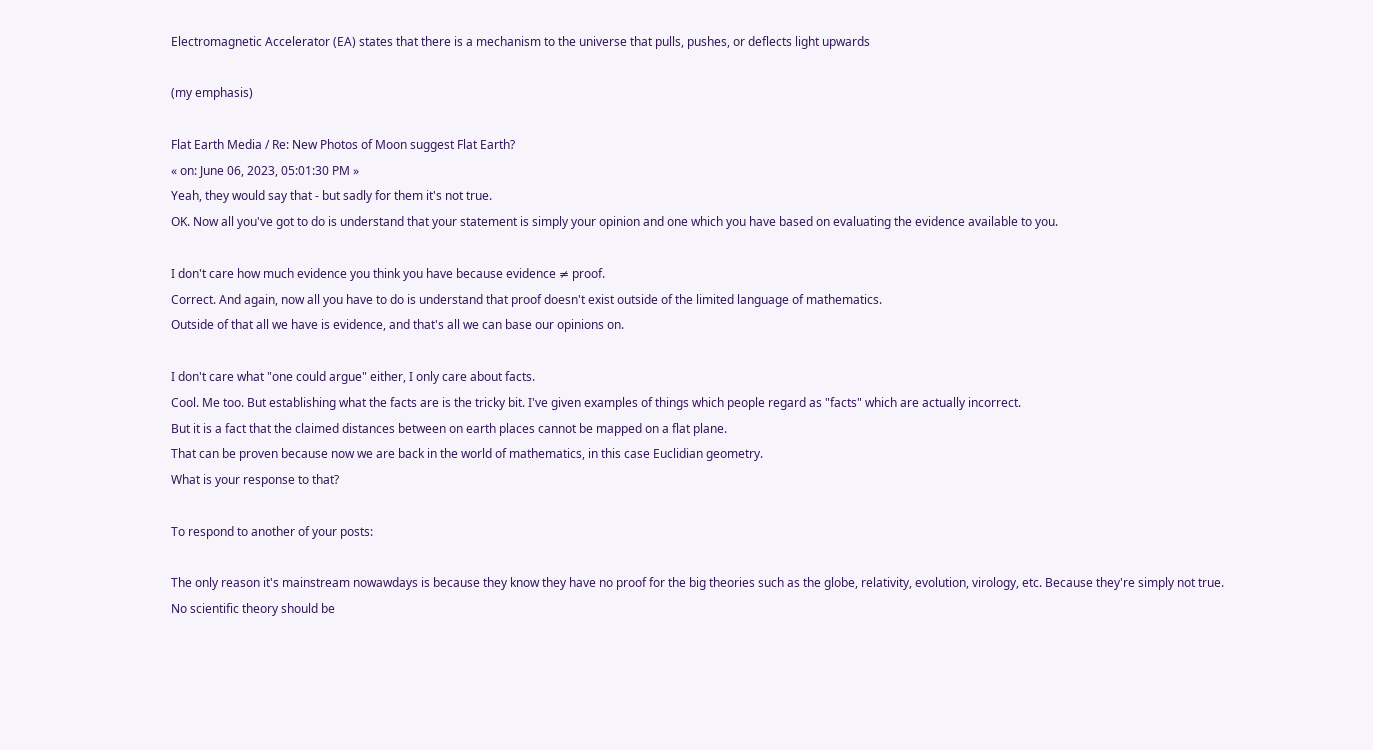Electromagnetic Accelerator (EA) states that there is a mechanism to the universe that pulls, pushes, or deflects light upwards

(my emphasis)

Flat Earth Media / Re: New Photos of Moon suggest Flat Earth?
« on: June 06, 2023, 05:01:30 PM »
Yeah, they would say that - but sadly for them it's not true.
OK. Now all you've got to do is understand that your statement is simply your opinion and one which you have based on evaluating the evidence available to you.

I don't care how much evidence you think you have because evidence ≠ proof.
Correct. And again, now all you have to do is understand that proof doesn't exist outside of the limited language of mathematics.
Outside of that all we have is evidence, and that's all we can base our opinions on.

I don't care what "one could argue" either, I only care about facts.
Cool. Me too. But establishing what the facts are is the tricky bit. I've given examples of things which people regard as "facts" which are actually incorrect.
But it is a fact that the claimed distances between on earth places cannot be mapped on a flat plane.
That can be proven because now we are back in the world of mathematics, in this case Euclidian geometry.
What is your response to that?

To respond to another of your posts:

The only reason it's mainstream nowawdays is because they know they have no proof for the big theories such as the globe, relativity, evolution, virology, etc. Because they're simply not true.
No scientific theory should be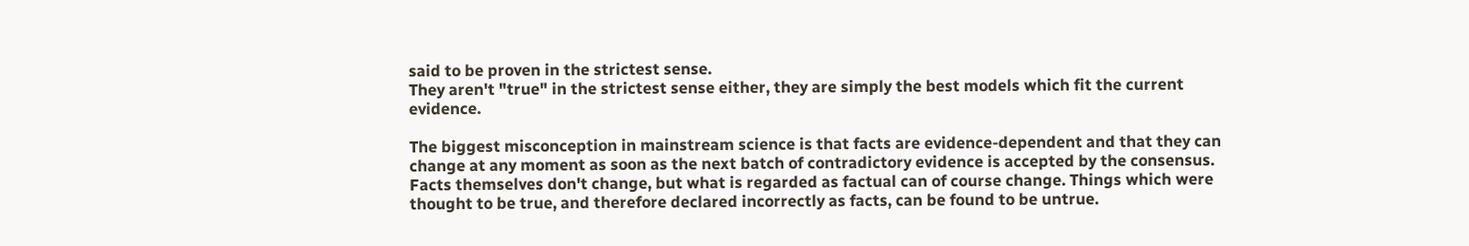said to be proven in the strictest sense.
They aren't "true" in the strictest sense either, they are simply the best models which fit the current evidence.

The biggest misconception in mainstream science is that facts are evidence-dependent and that they can change at any moment as soon as the next batch of contradictory evidence is accepted by the consensus.
Facts themselves don't change, but what is regarded as factual can of course change. Things which were thought to be true, and therefore declared incorrectly as facts, can be found to be untrue.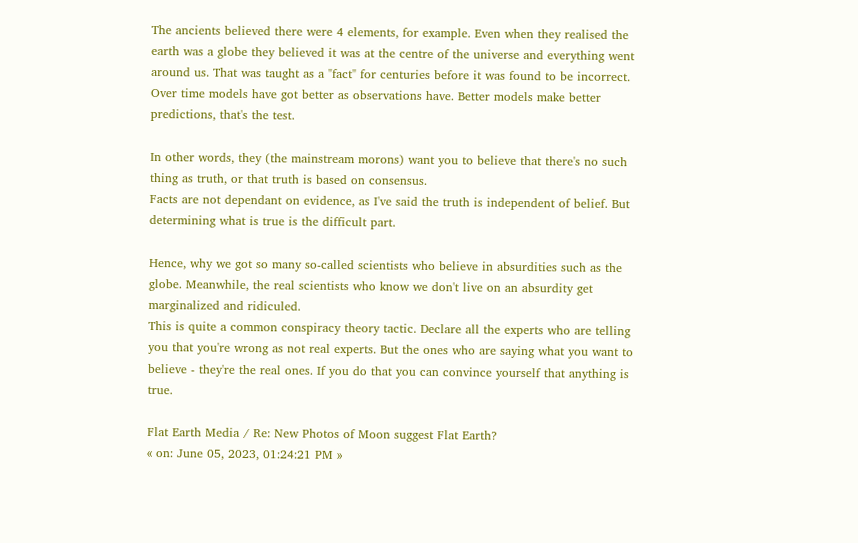The ancients believed there were 4 elements, for example. Even when they realised the earth was a globe they believed it was at the centre of the universe and everything went around us. That was taught as a "fact" for centuries before it was found to be incorrect.
Over time models have got better as observations have. Better models make better predictions, that's the test.

In other words, they (the mainstream morons) want you to believe that there's no such thing as truth, or that truth is based on consensus.
Facts are not dependant on evidence, as I've said the truth is independent of belief. But determining what is true is the difficult part.

Hence, why we got so many so-called scientists who believe in absurdities such as the globe. Meanwhile, the real scientists who know we don't live on an absurdity get marginalized and ridiculed.
This is quite a common conspiracy theory tactic. Declare all the experts who are telling you that you're wrong as not real experts. But the ones who are saying what you want to believe - they're the real ones. If you do that you can convince yourself that anything is true.

Flat Earth Media / Re: New Photos of Moon suggest Flat Earth?
« on: June 05, 2023, 01:24:21 PM »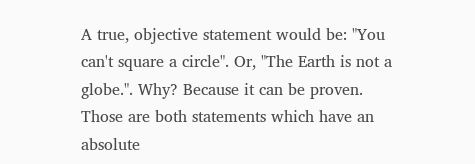A true, objective statement would be: "You can't square a circle". Or, "The Earth is not a globe.". Why? Because it can be proven.
Those are both statements which have an absolute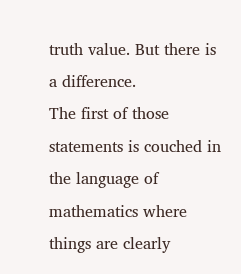truth value. But there is a difference.
The first of those statements is couched in the language of mathematics where things are clearly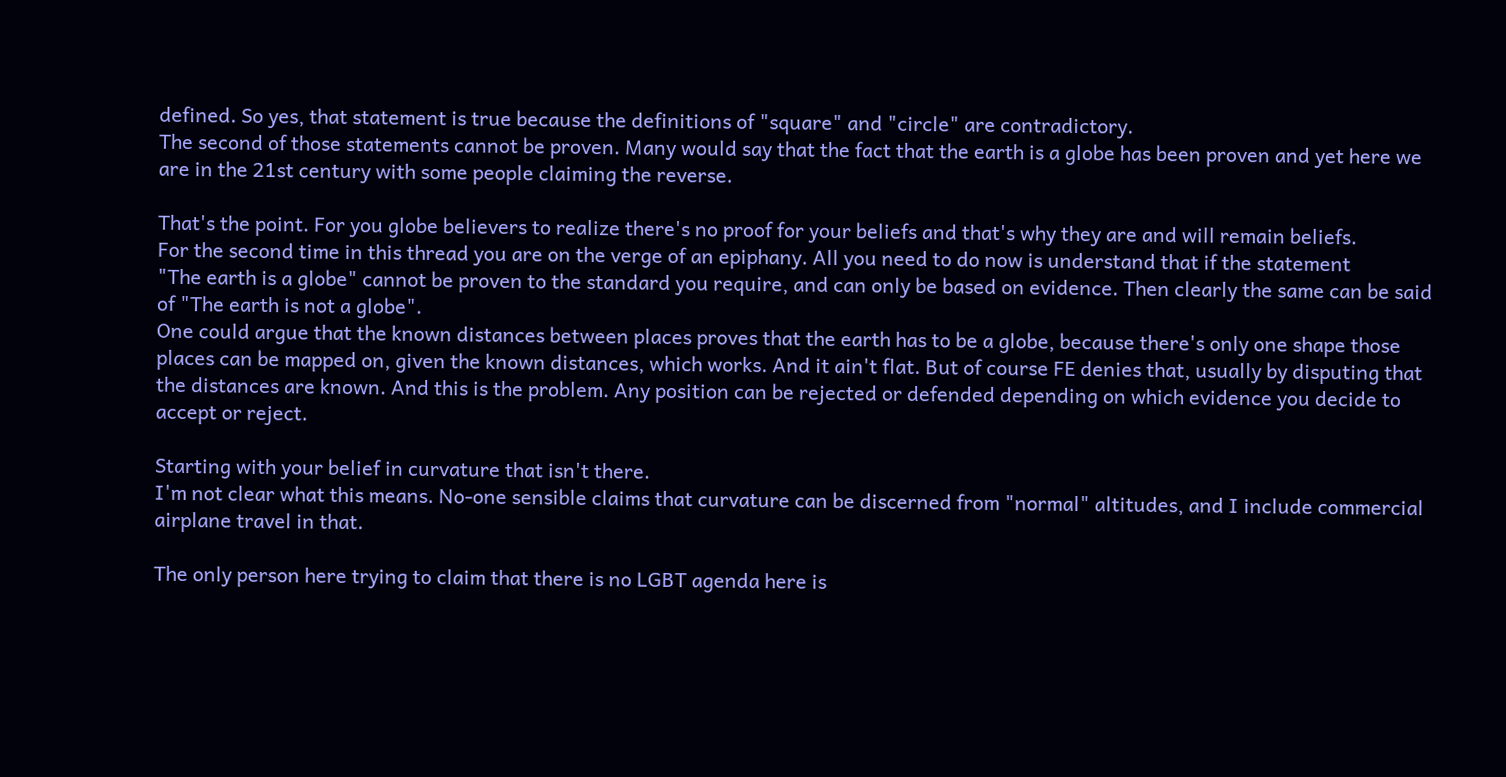defined. So yes, that statement is true because the definitions of "square" and "circle" are contradictory.
The second of those statements cannot be proven. Many would say that the fact that the earth is a globe has been proven and yet here we are in the 21st century with some people claiming the reverse.

That's the point. For you globe believers to realize there's no proof for your beliefs and that's why they are and will remain beliefs.
For the second time in this thread you are on the verge of an epiphany. All you need to do now is understand that if the statement
"The earth is a globe" cannot be proven to the standard you require, and can only be based on evidence. Then clearly the same can be said of "The earth is not a globe".
One could argue that the known distances between places proves that the earth has to be a globe, because there's only one shape those places can be mapped on, given the known distances, which works. And it ain't flat. But of course FE denies that, usually by disputing that the distances are known. And this is the problem. Any position can be rejected or defended depending on which evidence you decide to accept or reject.

Starting with your belief in curvature that isn't there.
I'm not clear what this means. No-one sensible claims that curvature can be discerned from "normal" altitudes, and I include commercial airplane travel in that.

The only person here trying to claim that there is no LGBT agenda here is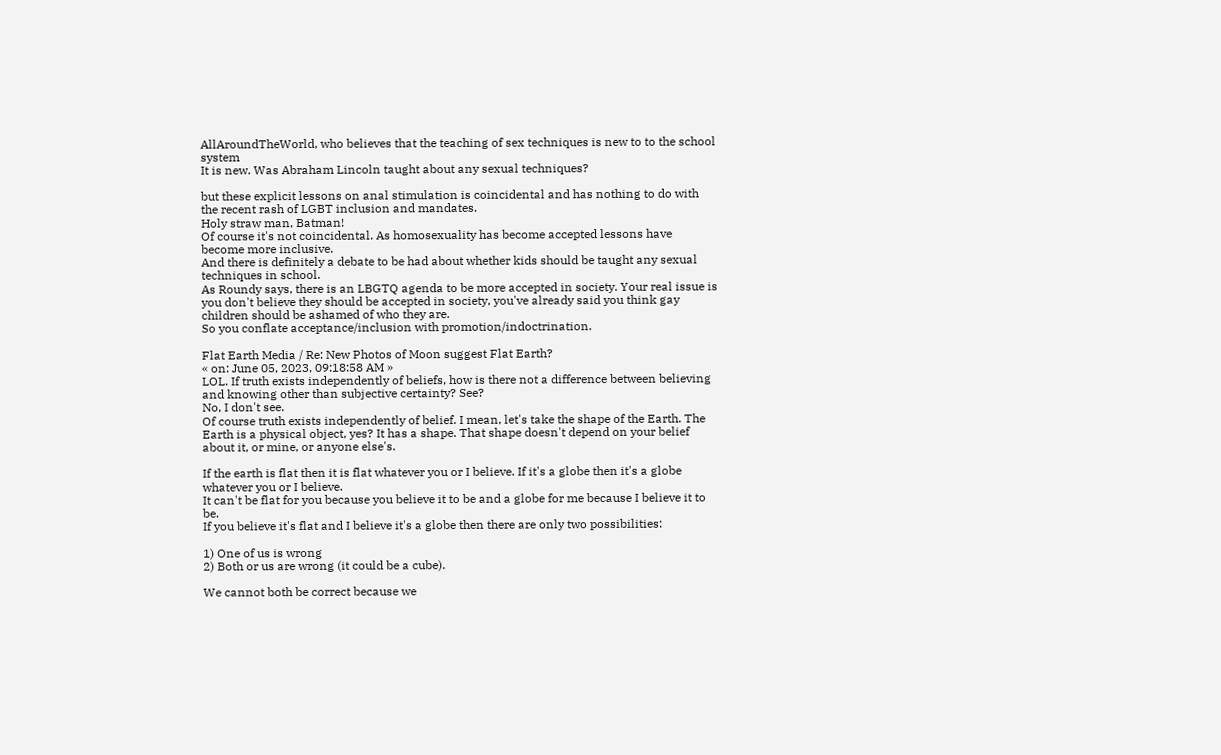AllAroundTheWorld, who believes that the teaching of sex techniques is new to to the school system
It is new. Was Abraham Lincoln taught about any sexual techniques?

but these explicit lessons on anal stimulation is coincidental and has nothing to do with the recent rash of LGBT inclusion and mandates.
Holy straw man, Batman!
Of course it's not coincidental. As homosexuality has become accepted lessons have become more inclusive.
And there is definitely a debate to be had about whether kids should be taught any sexual techniques in school.
As Roundy says, there is an LBGTQ agenda to be more accepted in society. Your real issue is you don't believe they should be accepted in society, you've already said you think gay children should be ashamed of who they are.
So you conflate acceptance/inclusion with promotion/indoctrination.

Flat Earth Media / Re: New Photos of Moon suggest Flat Earth?
« on: June 05, 2023, 09:18:58 AM »
LOL. If truth exists independently of beliefs, how is there not a difference between believing and knowing other than subjective certainty? See?
No, I don't see.
Of course truth exists independently of belief. I mean, let's take the shape of the Earth. The Earth is a physical object, yes? It has a shape. That shape doesn't depend on your belief about it, or mine, or anyone else's.

If the earth is flat then it is flat whatever you or I believe. If it's a globe then it's a globe whatever you or I believe.
It can't be flat for you because you believe it to be and a globe for me because I believe it to be.
If you believe it's flat and I believe it's a globe then there are only two possibilities:

1) One of us is wrong
2) Both or us are wrong (it could be a cube).

We cannot both be correct because we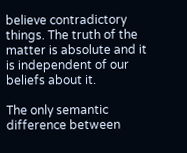believe contradictory things. The truth of the matter is absolute and it is independent of our beliefs about it.

The only semantic difference between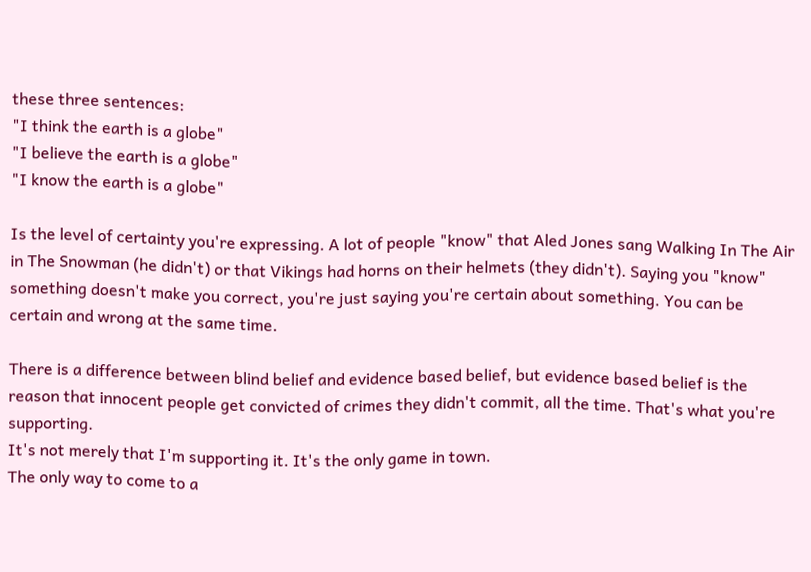these three sentences:
"I think the earth is a globe"
"I believe the earth is a globe"
"I know the earth is a globe"

Is the level of certainty you're expressing. A lot of people "know" that Aled Jones sang Walking In The Air in The Snowman (he didn't) or that Vikings had horns on their helmets (they didn't). Saying you "know" something doesn't make you correct, you're just saying you're certain about something. You can be certain and wrong at the same time.

There is a difference between blind belief and evidence based belief, but evidence based belief is the reason that innocent people get convicted of crimes they didn't commit, all the time. That's what you're supporting.
It's not merely that I'm supporting it. It's the only game in town.
The only way to come to a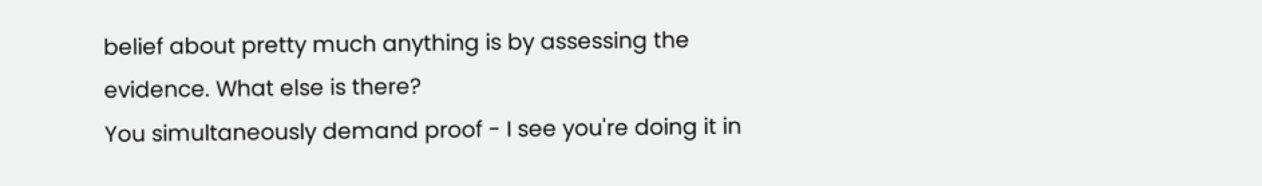belief about pretty much anything is by assessing the evidence. What else is there?
You simultaneously demand proof - I see you're doing it in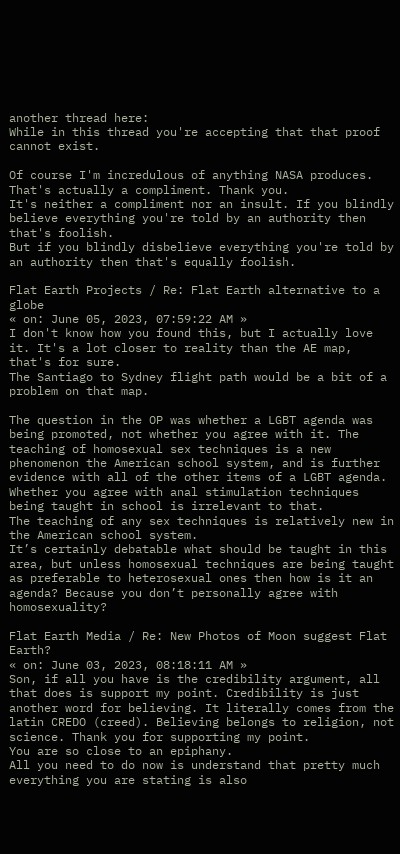another thread here:
While in this thread you're accepting that that proof cannot exist.

Of course I'm incredulous of anything NASA produces. That's actually a compliment. Thank you.
It's neither a compliment nor an insult. If you blindly believe everything you're told by an authority then that's foolish.
But if you blindly disbelieve everything you're told by an authority then that's equally foolish.

Flat Earth Projects / Re: Flat Earth alternative to a globe
« on: June 05, 2023, 07:59:22 AM »
I don't know how you found this, but I actually love it. It's a lot closer to reality than the AE map, that's for sure.
The Santiago to Sydney flight path would be a bit of a problem on that map.

The question in the OP was whether a LGBT agenda was being promoted, not whether you agree with it. The teaching of homosexual sex techniques is a new phenomenon the American school system, and is further evidence with all of the other items of a LGBT agenda. Whether you agree with anal stimulation techniques being taught in school is irrelevant to that.
The teaching of any sex techniques is relatively new in the American school system.
It’s certainly debatable what should be taught in this area, but unless homosexual techniques are being taught as preferable to heterosexual ones then how is it an agenda? Because you don’t personally agree with homosexuality?

Flat Earth Media / Re: New Photos of Moon suggest Flat Earth?
« on: June 03, 2023, 08:18:11 AM »
Son, if all you have is the credibility argument, all that does is support my point. Credibility is just another word for believing. It literally comes from the latin CREDO (creed). Believing belongs to religion, not science. Thank you for supporting my point.
You are so close to an epiphany.
All you need to do now is understand that pretty much everything you are stating is also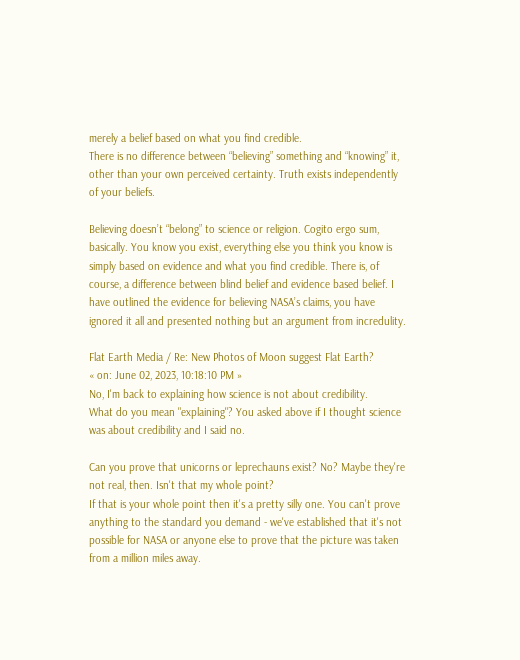merely a belief based on what you find credible.
There is no difference between “believing” something and “knowing” it, other than your own perceived certainty. Truth exists independently of your beliefs.

Believing doesn’t “belong” to science or religion. Cogito ergo sum, basically. You know you exist, everything else you think you know is simply based on evidence and what you find credible. There is, of course, a difference between blind belief and evidence based belief. I have outlined the evidence for believing NASA’s claims, you have ignored it all and presented nothing but an argument from incredulity.

Flat Earth Media / Re: New Photos of Moon suggest Flat Earth?
« on: June 02, 2023, 10:18:10 PM »
No, I'm back to explaining how science is not about credibility.
What do you mean "explaining"? You asked above if I thought science was about credibility and I said no.

Can you prove that unicorns or leprechauns exist? No? Maybe they're not real, then. Isn't that my whole point?
If that is your whole point then it's a pretty silly one. You can't prove anything to the standard you demand - we've established that it's not possible for NASA or anyone else to prove that the picture was taken from a million miles away.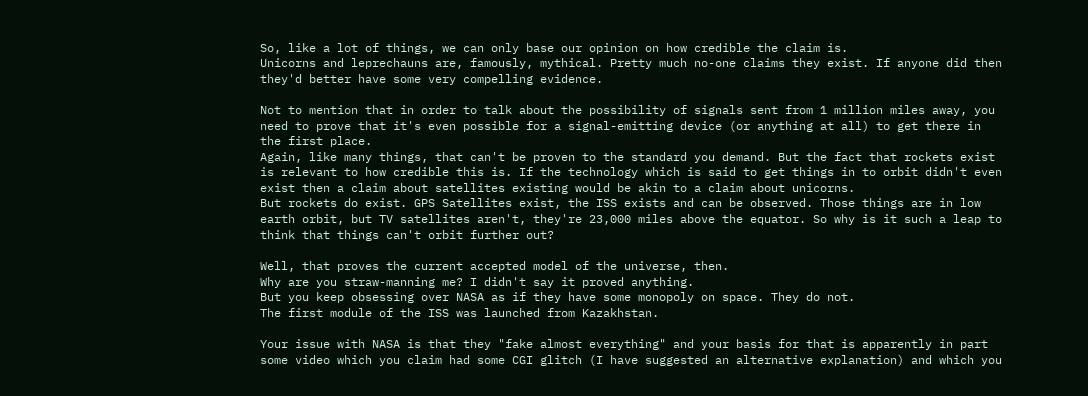So, like a lot of things, we can only base our opinion on how credible the claim is.
Unicorns and leprechauns are, famously, mythical. Pretty much no-one claims they exist. If anyone did then they'd better have some very compelling evidence.

Not to mention that in order to talk about the possibility of signals sent from 1 million miles away, you need to prove that it's even possible for a signal-emitting device (or anything at all) to get there in the first place.
Again, like many things, that can't be proven to the standard you demand. But the fact that rockets exist is relevant to how credible this is. If the technology which is said to get things in to orbit didn't even exist then a claim about satellites existing would be akin to a claim about unicorns.
But rockets do exist. GPS Satellites exist, the ISS exists and can be observed. Those things are in low earth orbit, but TV satellites aren't, they're 23,000 miles above the equator. So why is it such a leap to think that things can't orbit further out?

Well, that proves the current accepted model of the universe, then.
Why are you straw-manning me? I didn't say it proved anything.
But you keep obsessing over NASA as if they have some monopoly on space. They do not.
The first module of the ISS was launched from Kazakhstan.

Your issue with NASA is that they "fake almost everything" and your basis for that is apparently in part some video which you claim had some CGI glitch (I have suggested an alternative explanation) and which you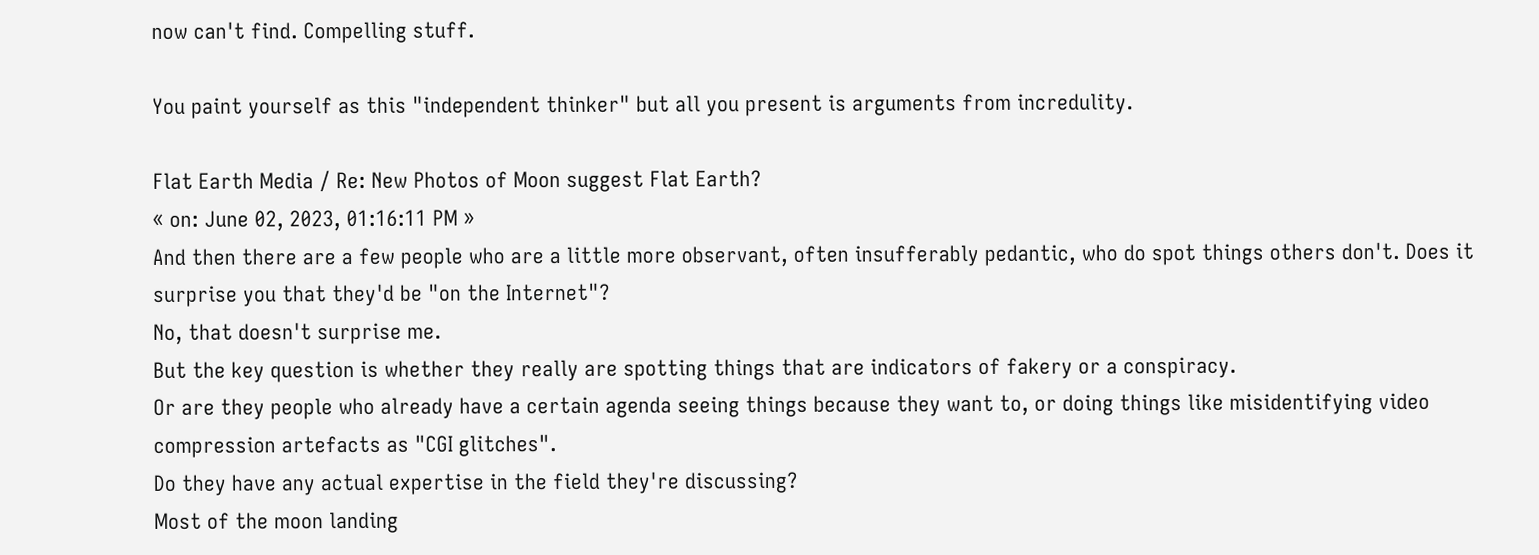now can't find. Compelling stuff.

You paint yourself as this "independent thinker" but all you present is arguments from incredulity.

Flat Earth Media / Re: New Photos of Moon suggest Flat Earth?
« on: June 02, 2023, 01:16:11 PM »
And then there are a few people who are a little more observant, often insufferably pedantic, who do spot things others don't. Does it surprise you that they'd be "on the Internet"?
No, that doesn't surprise me.
But the key question is whether they really are spotting things that are indicators of fakery or a conspiracy.
Or are they people who already have a certain agenda seeing things because they want to, or doing things like misidentifying video compression artefacts as "CGI glitches".
Do they have any actual expertise in the field they're discussing?
Most of the moon landing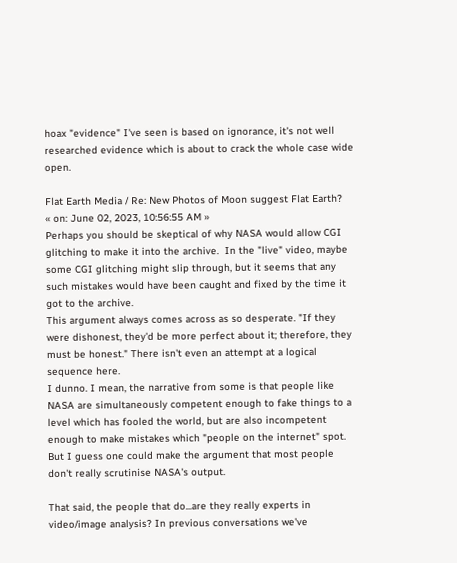hoax "evidence" I've seen is based on ignorance, it's not well researched evidence which is about to crack the whole case wide open.

Flat Earth Media / Re: New Photos of Moon suggest Flat Earth?
« on: June 02, 2023, 10:56:55 AM »
Perhaps you should be skeptical of why NASA would allow CGI glitching to make it into the archive.  In the "live" video, maybe some CGI glitching might slip through, but it seems that any such mistakes would have been caught and fixed by the time it got to the archive.
This argument always comes across as so desperate. "If they were dishonest, they'd be more perfect about it; therefore, they must be honest." There isn't even an attempt at a logical sequence here.
I dunno. I mean, the narrative from some is that people like NASA are simultaneously competent enough to fake things to a level which has fooled the world, but are also incompetent enough to make mistakes which "people on the internet" spot. But I guess one could make the argument that most people don't really scrutinise NASA's output.

That said, the people that do...are they really experts in video/image analysis? In previous conversations we've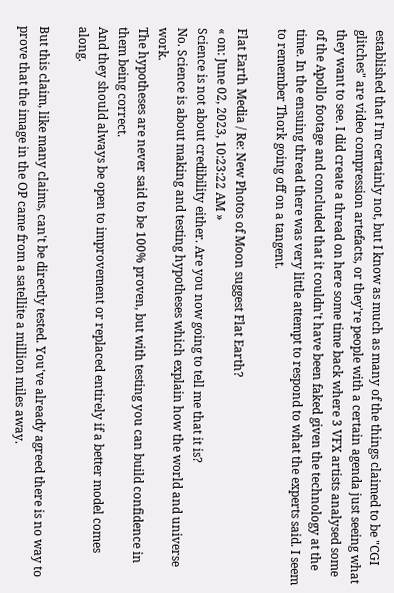established that I'm certainly not, but I know as much as many of the things claimed to be "CGI glitches" are video compression artefacts, or they're people with a certain agenda just seeing what they want to see. I did create a thread on here some time back where 3 VFX artists analysed some of the Apollo footage and concluded that it couldn't have been faked given the technology at the time. In the ensuing thread there was very little attempt to respond to what the experts said. I seem to remember Thork going off on a tangent.

Flat Earth Media / Re: New Photos of Moon suggest Flat Earth?
« on: June 02, 2023, 10:23:22 AM »
Science is not about credibility either. Are you now going to tell me that it is?
No. Science is about making and testing hypotheses which explain how the world and universe work.
The hypotheses are never said to be 100% proven, but with testing you can build confidence in them being correct.
And they should always be open to improvement or replaced entirely if a better model comes along.

But this claim, like many claims, can't be directly tested. You've already agreed there is no way to prove that the image in the OP came from a satellite a million miles away.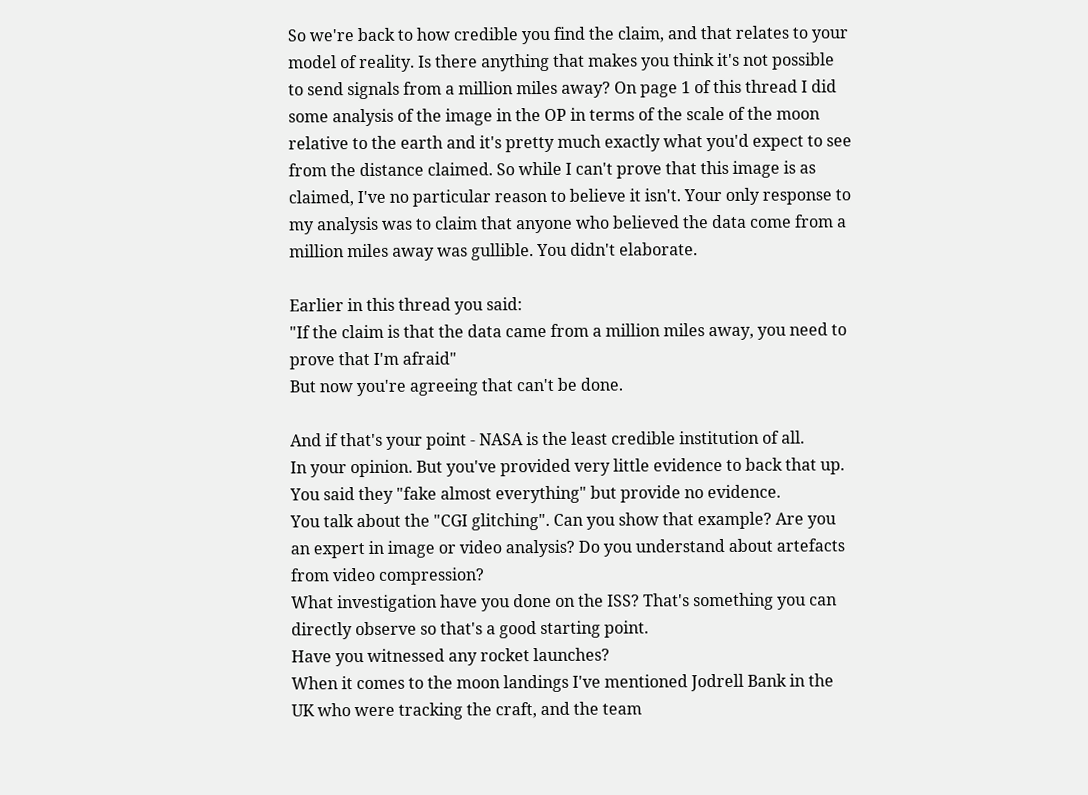So we're back to how credible you find the claim, and that relates to your model of reality. Is there anything that makes you think it's not possible to send signals from a million miles away? On page 1 of this thread I did some analysis of the image in the OP in terms of the scale of the moon relative to the earth and it's pretty much exactly what you'd expect to see from the distance claimed. So while I can't prove that this image is as claimed, I've no particular reason to believe it isn't. Your only response to my analysis was to claim that anyone who believed the data come from a million miles away was gullible. You didn't elaborate.

Earlier in this thread you said:
"If the claim is that the data came from a million miles away, you need to prove that I'm afraid"
But now you're agreeing that can't be done.

And if that's your point - NASA is the least credible institution of all.
In your opinion. But you've provided very little evidence to back that up. You said they "fake almost everything" but provide no evidence.
You talk about the "CGI glitching". Can you show that example? Are you an expert in image or video analysis? Do you understand about artefacts from video compression?
What investigation have you done on the ISS? That's something you can directly observe so that's a good starting point.
Have you witnessed any rocket launches?
When it comes to the moon landings I've mentioned Jodrell Bank in the UK who were tracking the craft, and the team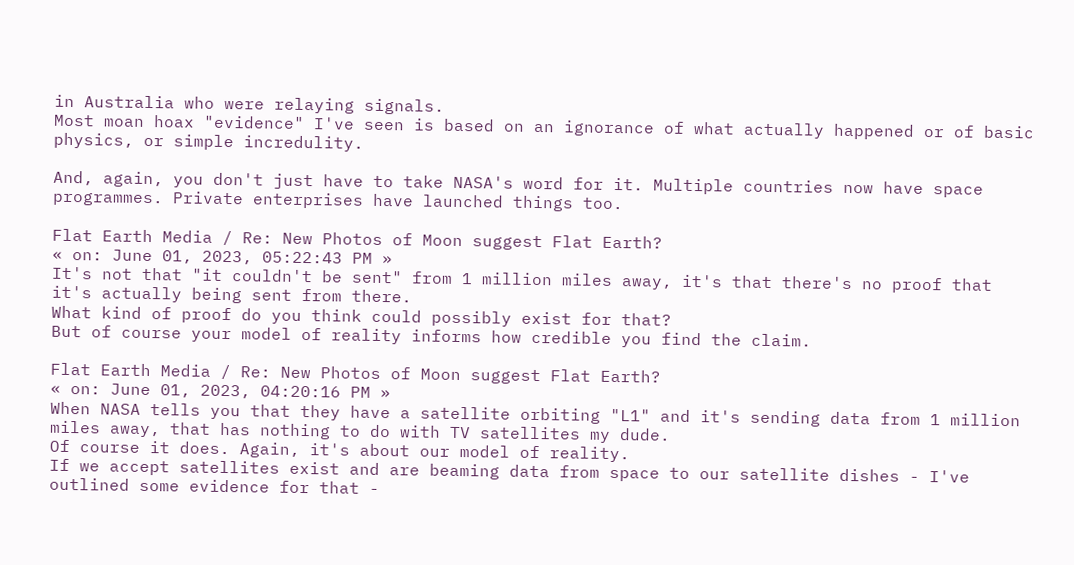in Australia who were relaying signals.
Most moan hoax "evidence" I've seen is based on an ignorance of what actually happened or of basic physics, or simple incredulity.

And, again, you don't just have to take NASA's word for it. Multiple countries now have space programmes. Private enterprises have launched things too.

Flat Earth Media / Re: New Photos of Moon suggest Flat Earth?
« on: June 01, 2023, 05:22:43 PM »
It's not that "it couldn't be sent" from 1 million miles away, it's that there's no proof that it's actually being sent from there.
What kind of proof do you think could possibly exist for that?
But of course your model of reality informs how credible you find the claim.

Flat Earth Media / Re: New Photos of Moon suggest Flat Earth?
« on: June 01, 2023, 04:20:16 PM »
When NASA tells you that they have a satellite orbiting "L1" and it's sending data from 1 million miles away, that has nothing to do with TV satellites my dude.
Of course it does. Again, it's about our model of reality.
If we accept satellites exist and are beaming data from space to our satellite dishes - I've outlined some evidence for that -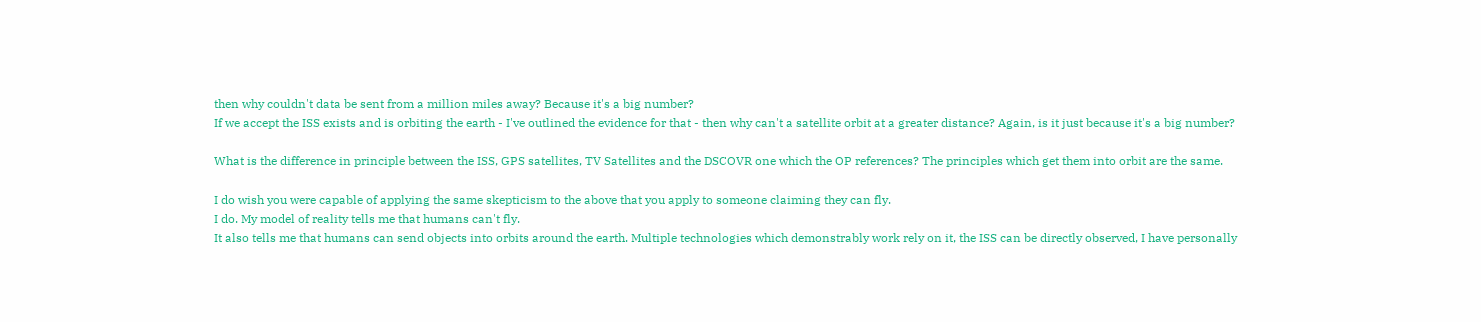then why couldn't data be sent from a million miles away? Because it's a big number?
If we accept the ISS exists and is orbiting the earth - I've outlined the evidence for that - then why can't a satellite orbit at a greater distance? Again, is it just because it's a big number?

What is the difference in principle between the ISS, GPS satellites, TV Satellites and the DSCOVR one which the OP references? The principles which get them into orbit are the same.

I do wish you were capable of applying the same skepticism to the above that you apply to someone claiming they can fly.
I do. My model of reality tells me that humans can't fly.
It also tells me that humans can send objects into orbits around the earth. Multiple technologies which demonstrably work rely on it, the ISS can be directly observed, I have personally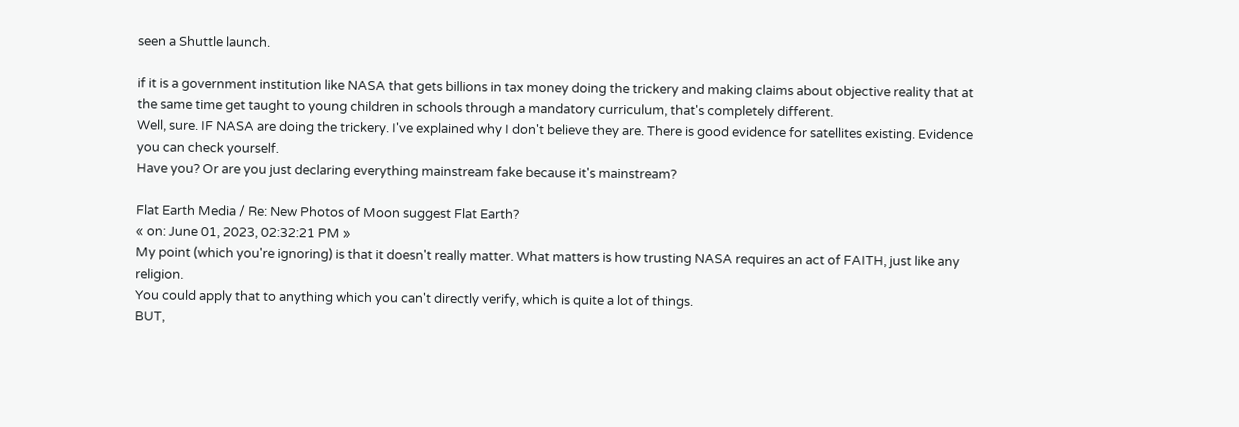seen a Shuttle launch.

if it is a government institution like NASA that gets billions in tax money doing the trickery and making claims about objective reality that at the same time get taught to young children in schools through a mandatory curriculum, that's completely different.
Well, sure. IF NASA are doing the trickery. I've explained why I don't believe they are. There is good evidence for satellites existing. Evidence you can check yourself.
Have you? Or are you just declaring everything mainstream fake because it's mainstream?

Flat Earth Media / Re: New Photos of Moon suggest Flat Earth?
« on: June 01, 2023, 02:32:21 PM »
My point (which you're ignoring) is that it doesn't really matter. What matters is how trusting NASA requires an act of FAITH, just like any religion.
You could apply that to anything which you can't directly verify, which is quite a lot of things.
BUT,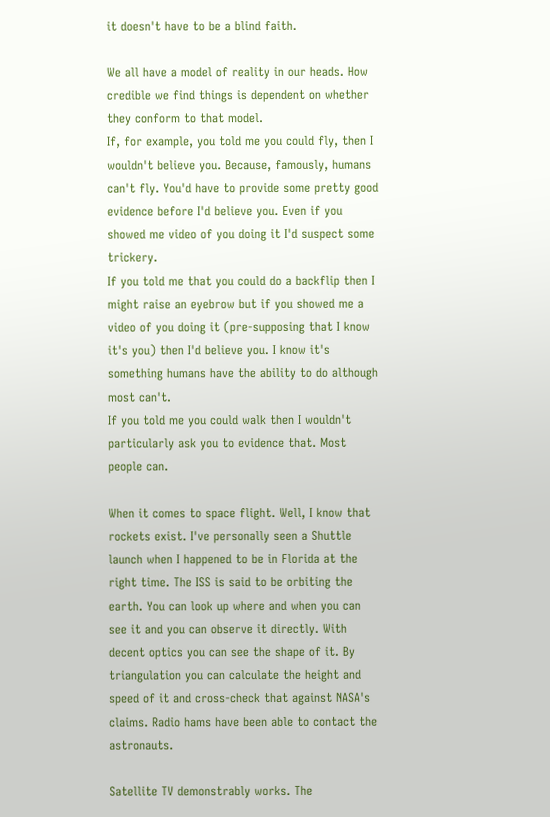it doesn't have to be a blind faith.

We all have a model of reality in our heads. How credible we find things is dependent on whether they conform to that model.
If, for example, you told me you could fly, then I wouldn't believe you. Because, famously, humans can't fly. You'd have to provide some pretty good evidence before I'd believe you. Even if you showed me video of you doing it I'd suspect some trickery.
If you told me that you could do a backflip then I might raise an eyebrow but if you showed me a video of you doing it (pre-supposing that I know it's you) then I'd believe you. I know it's something humans have the ability to do although most can't.
If you told me you could walk then I wouldn't particularly ask you to evidence that. Most people can.

When it comes to space flight. Well, I know that rockets exist. I've personally seen a Shuttle launch when I happened to be in Florida at the right time. The ISS is said to be orbiting the earth. You can look up where and when you can see it and you can observe it directly. With decent optics you can see the shape of it. By triangulation you can calculate the height and speed of it and cross-check that against NASA's claims. Radio hams have been able to contact the astronauts.

Satellite TV demonstrably works. The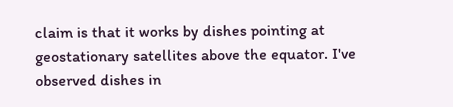claim is that it works by dishes pointing at geostationary satellites above the equator. I've observed dishes in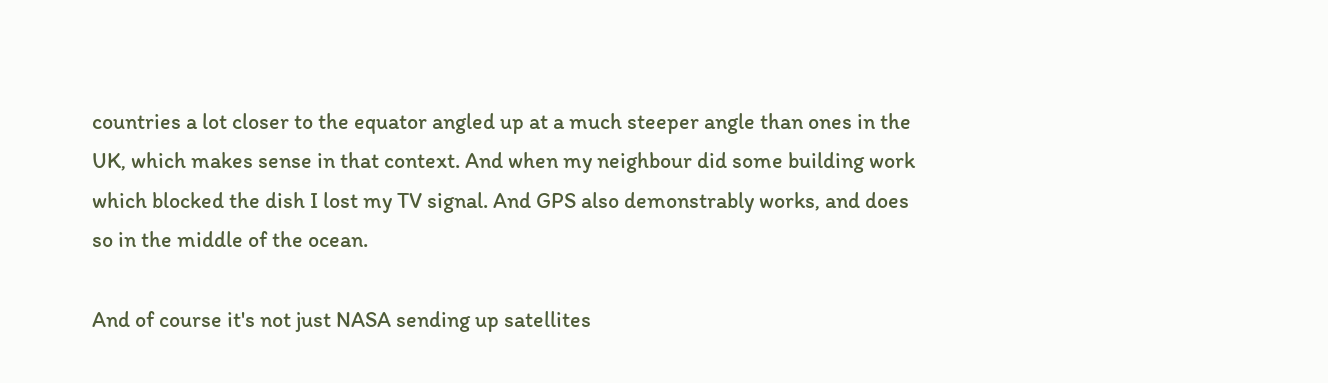countries a lot closer to the equator angled up at a much steeper angle than ones in the UK, which makes sense in that context. And when my neighbour did some building work which blocked the dish I lost my TV signal. And GPS also demonstrably works, and does so in the middle of the ocean.

And of course it's not just NASA sending up satellites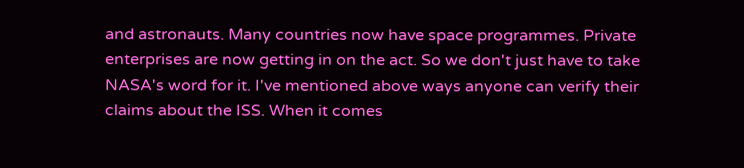and astronauts. Many countries now have space programmes. Private enterprises are now getting in on the act. So we don't just have to take NASA's word for it. I've mentioned above ways anyone can verify their claims about the ISS. When it comes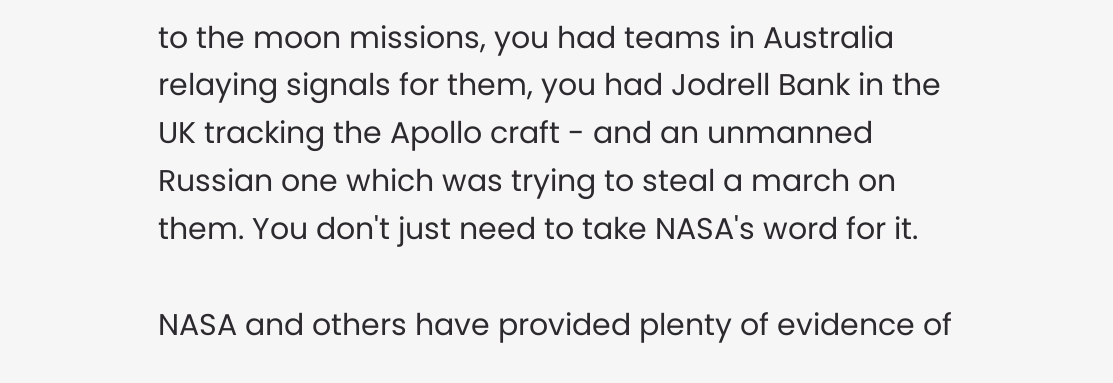to the moon missions, you had teams in Australia relaying signals for them, you had Jodrell Bank in the UK tracking the Apollo craft - and an unmanned Russian one which was trying to steal a march on them. You don't just need to take NASA's word for it.

NASA and others have provided plenty of evidence of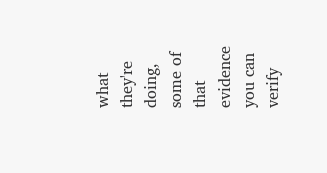what they're doing, some of that evidence you can verify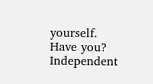yourself. Have you? Independent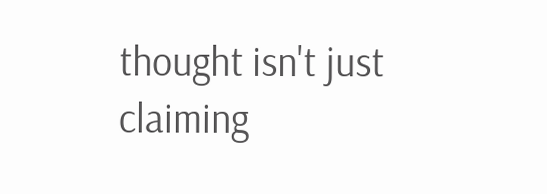thought isn't just claiming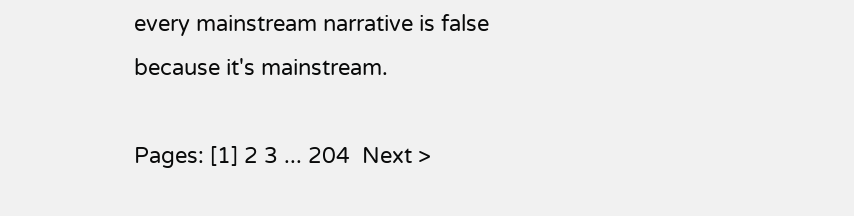every mainstream narrative is false because it's mainstream.

Pages: [1] 2 3 ... 204  Next >